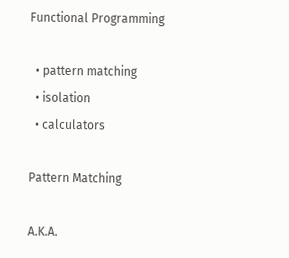Functional Programming

  • pattern matching
  • isolation
  • calculators

Pattern Matching

A.K.A.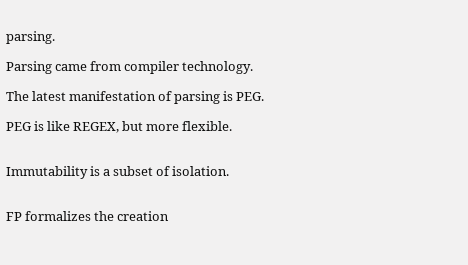parsing.

Parsing came from compiler technology.

The latest manifestation of parsing is PEG.

PEG is like REGEX, but more flexible.


Immutability is a subset of isolation.


FP formalizes the creation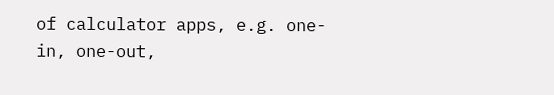of calculator apps, e.g. one-in, one-out,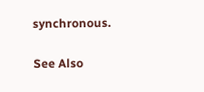synchronous.

See Also